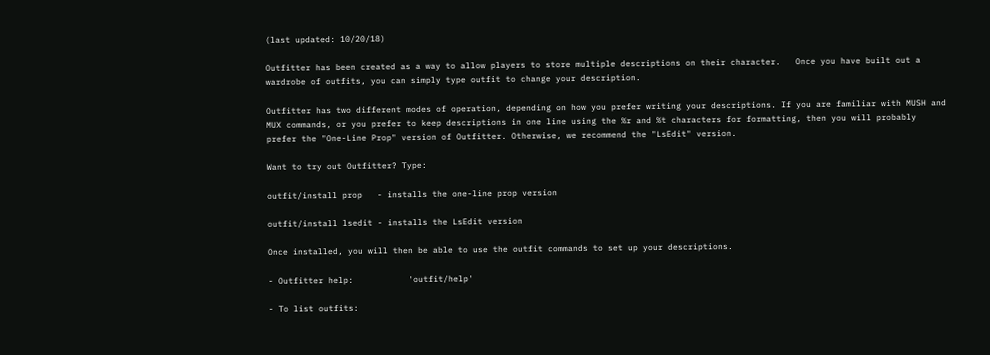(last updated: 10/20/18)

Outfitter has been created as a way to allow players to store multiple descriptions on their character.   Once you have built out a wardrobe of outfits, you can simply type outfit to change your description.

Outfitter has two different modes of operation, depending on how you prefer writing your descriptions. If you are familiar with MUSH and MUX commands, or you prefer to keep descriptions in one line using the %r and %t characters for formatting, then you will probably prefer the "One-Line Prop" version of Outfitter. Otherwise, we recommend the "LsEdit" version.

Want to try out Outfitter? Type:

outfit/install prop   - installs the one-line prop version

outfit/install lsedit - installs the LsEdit version

Once installed, you will then be able to use the outfit commands to set up your descriptions.

- Outfitter help:           'outfit/help'

- To list outfits: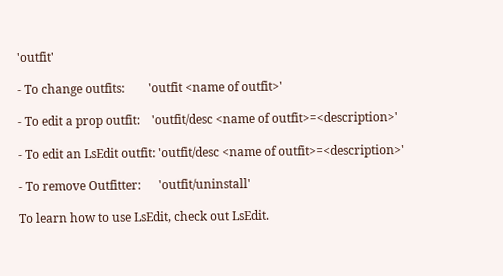'outfit'

- To change outfits:        'outfit <name of outfit>'

- To edit a prop outfit:    'outfit/desc <name of outfit>=<description>'

- To edit an LsEdit outfit: 'outfit/desc <name of outfit>=<description>'

- To remove Outfitter:      'outfit/uninstall'

To learn how to use LsEdit, check out LsEdit.